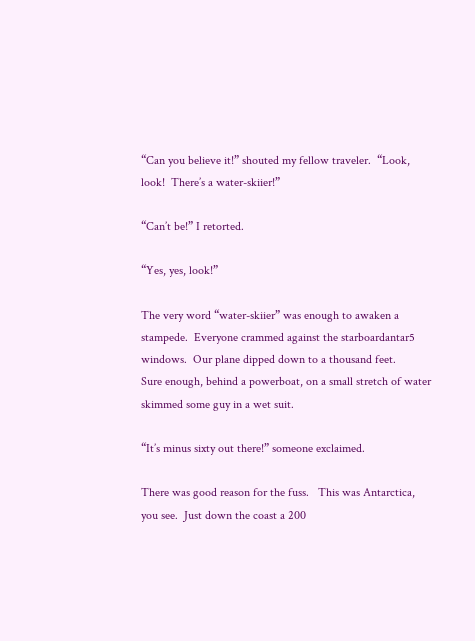“Can you believe it!” shouted my fellow traveler.  “Look,
look!  There’s a water-skiier!”

“Can’t be!” I retorted.

“Yes, yes, look!”

The very word “water-skiier” was enough to awaken a
stampede.  Everyone crammed against the starboardantar5
windows.  Our plane dipped down to a thousand feet.
Sure enough, behind a powerboat, on a small stretch of water
skimmed some guy in a wet suit.

“It’s minus sixty out there!” someone exclaimed.

There was good reason for the fuss.   This was Antarctica,
you see.  Just down the coast a 200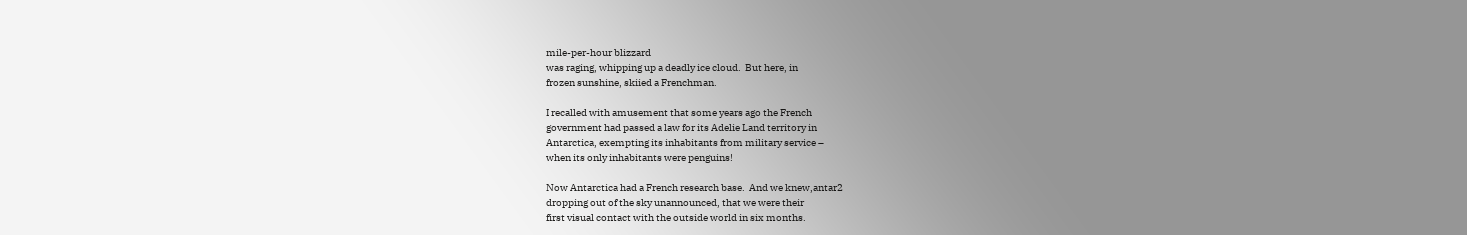mile-per-hour blizzard
was raging, whipping up a deadly ice cloud.  But here, in
frozen sunshine, skiied a Frenchman.

I recalled with amusement that some years ago the French
government had passed a law for its Adelie Land territory in
Antarctica, exempting its inhabitants from military service –
when its only inhabitants were penguins!

Now Antarctica had a French research base.  And we knew,antar2
dropping out of the sky unannounced, that we were their
first visual contact with the outside world in six months.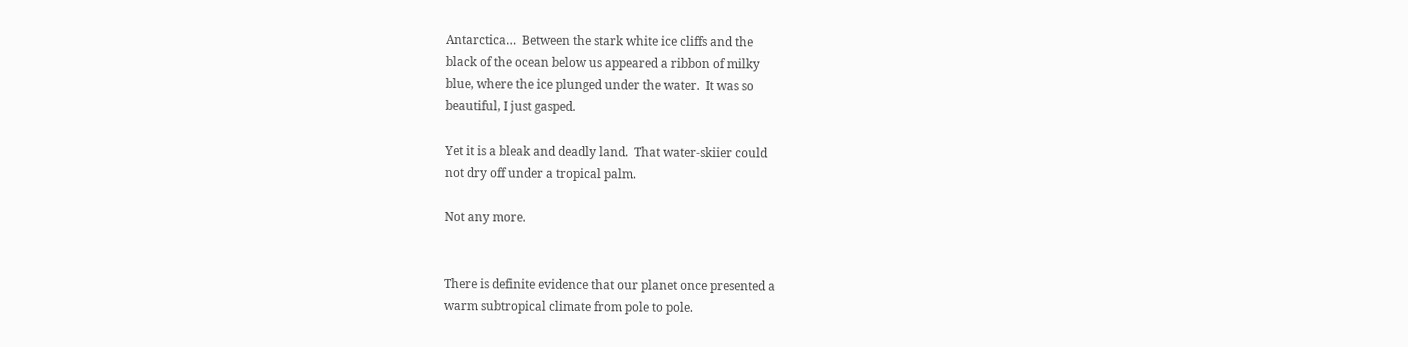Antarctica…  Between the stark white ice cliffs and the
black of the ocean below us appeared a ribbon of milky
blue, where the ice plunged under the water.  It was so
beautiful, I just gasped.

Yet it is a bleak and deadly land.  That water-skiier could
not dry off under a tropical palm.

Not any more.


There is definite evidence that our planet once presented a
warm subtropical climate from pole to pole.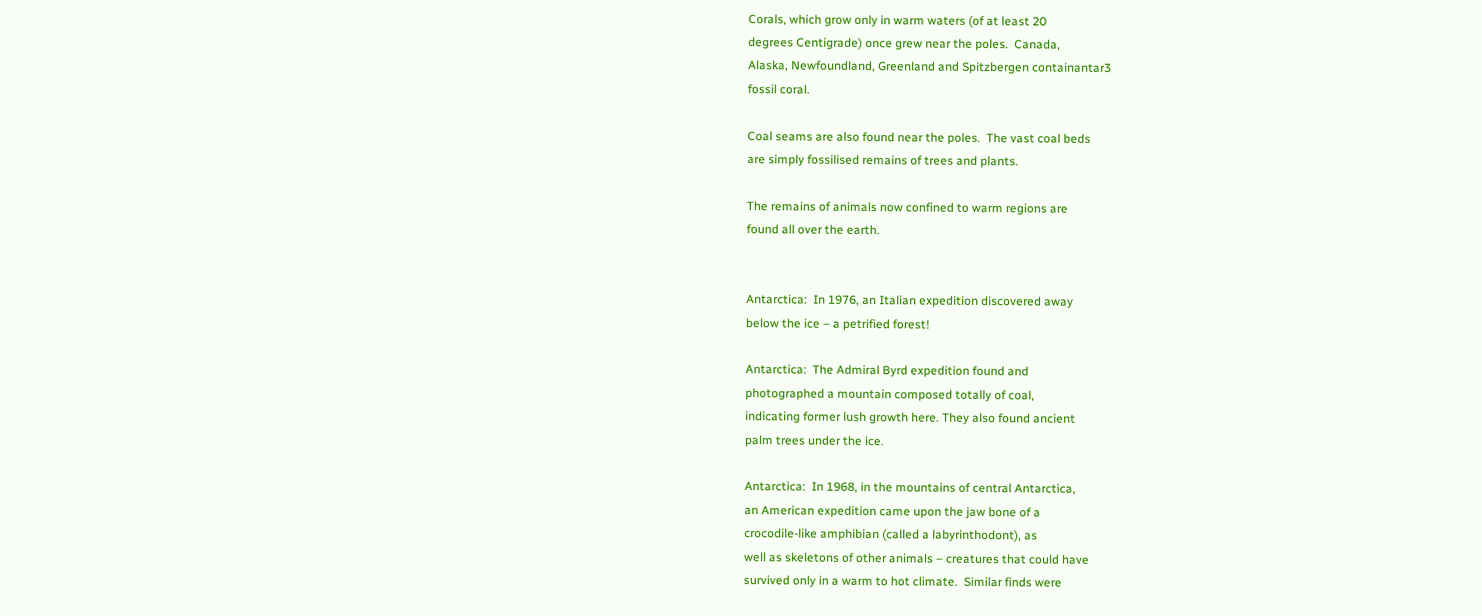Corals, which grow only in warm waters (of at least 20
degrees Centigrade) once grew near the poles.  Canada,
Alaska, Newfoundland, Greenland and Spitzbergen containantar3
fossil coral.

Coal seams are also found near the poles.  The vast coal beds
are simply fossilised remains of trees and plants.

The remains of animals now confined to warm regions are
found all over the earth.


Antarctica:  In 1976, an Italian expedition discovered away
below the ice – a petrified forest!

Antarctica:  The Admiral Byrd expedition found and
photographed a mountain composed totally of coal,
indicating former lush growth here. They also found ancient
palm trees under the ice.

Antarctica:  In 1968, in the mountains of central Antarctica,
an American expedition came upon the jaw bone of a
crocodile-like amphibian (called a labyrinthodont), as
well as skeletons of other animals – creatures that could have
survived only in a warm to hot climate.  Similar finds were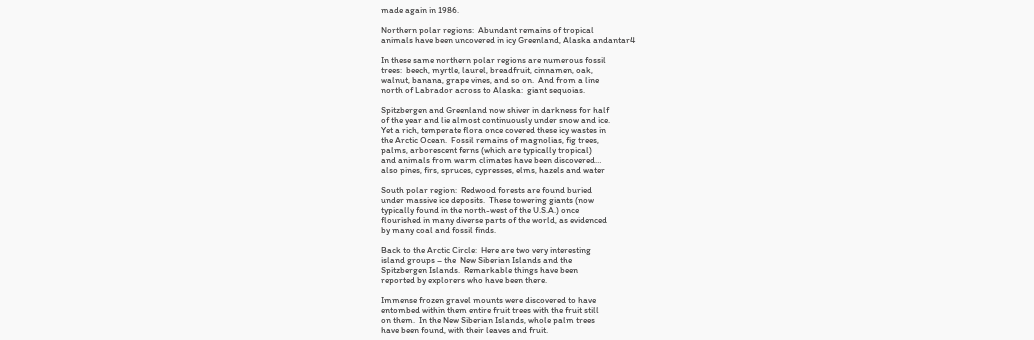made again in 1986.

Northern polar regions:  Abundant remains of tropical
animals have been uncovered in icy Greenland, Alaska andantar4

In these same northern polar regions are numerous fossil
trees:  beech, myrtle, laurel, breadfruit, cinnamen, oak,
walnut, banana, grape vines, and so on.  And from a line
north of Labrador across to Alaska:  giant sequoias.

Spitzbergen and Greenland now shiver in darkness for half
of the year and lie almost continuously under snow and ice.
Yet a rich, temperate flora once covered these icy wastes in
the Arctic Ocean.  Fossil remains of magnolias, fig trees,
palms, arborescent ferns (which are typically tropical)
and animals from warm climates have been discovered…
also pines, firs, spruces, cypresses, elms, hazels and water

South polar region:  Redwood forests are found buried
under massive ice deposits.  These towering giants (now
typically found in the north-west of the U.S.A.) once
flourished in many diverse parts of the world, as evidenced
by many coal and fossil finds.

Back to the Arctic Circle:  Here are two very interesting
island groups – the  New Siberian Islands and the
Spitzbergen Islands.  Remarkable things have been
reported by explorers who have been there.

Immense frozen gravel mounts were discovered to have
entombed within them entire fruit trees with the fruit still
on them.  In the New Siberian Islands, whole palm trees
have been found, with their leaves and fruit.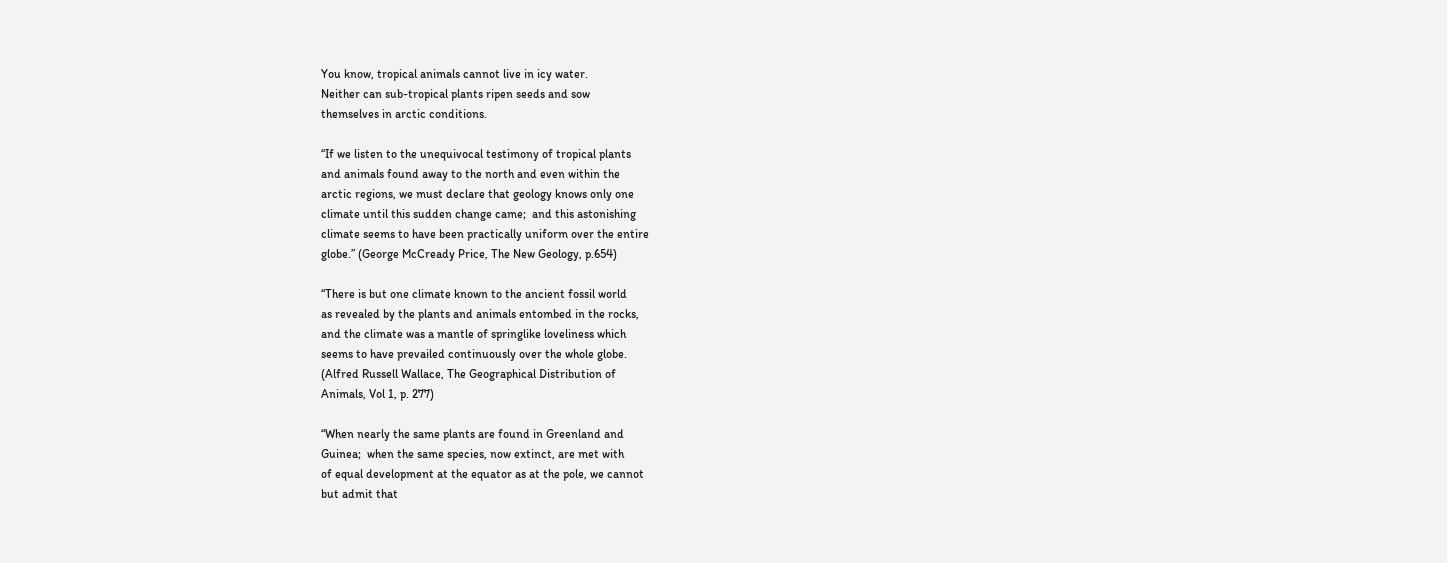You know, tropical animals cannot live in icy water.
Neither can sub-tropical plants ripen seeds and sow
themselves in arctic conditions.

“If we listen to the unequivocal testimony of tropical plants
and animals found away to the north and even within the
arctic regions, we must declare that geology knows only one
climate until this sudden change came;  and this astonishing
climate seems to have been practically uniform over the entire
globe.” (George McCready Price, The New Geology, p.654)

“There is but one climate known to the ancient fossil world
as revealed by the plants and animals entombed in the rocks,
and the climate was a mantle of springlike loveliness which
seems to have prevailed continuously over the whole globe.
(Alfred Russell Wallace, The Geographical Distribution of
Animals, Vol 1, p. 277)

“When nearly the same plants are found in Greenland and
Guinea;  when the same species, now extinct, are met with
of equal development at the equator as at the pole, we cannot
but admit that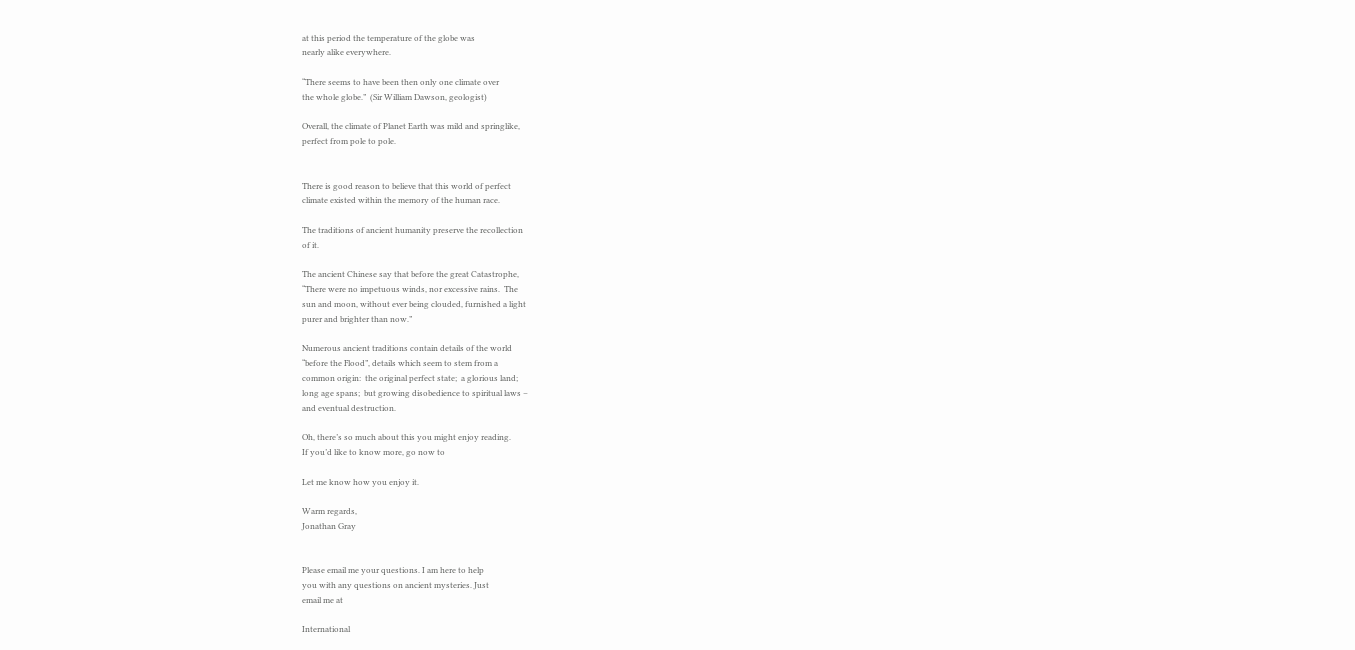at this period the temperature of the globe was
nearly alike everywhere.

“There seems to have been then only one climate over
the whole globe.”  (Sir William Dawson, geologist)

Overall, the climate of Planet Earth was mild and springlike,
perfect from pole to pole.


There is good reason to believe that this world of perfect
climate existed within the memory of the human race.

The traditions of ancient humanity preserve the recollection
of it.

The ancient Chinese say that before the great Catastrophe,
“There were no impetuous winds, nor excessive rains.  The
sun and moon, without ever being clouded, furnished a light
purer and brighter than now.”

Numerous ancient traditions contain details of the world
“before the Flood”, details which seem to stem from a
common origin:  the original perfect state;  a glorious land;
long age spans;  but growing disobedience to spiritual laws –
and eventual destruction.

Oh, there’s so much about this you might enjoy reading.
If you’d like to know more, go now to

Let me know how you enjoy it.

Warm regards,
Jonathan Gray


Please email me your questions. I am here to help
you with any questions on ancient mysteries. Just
email me at

International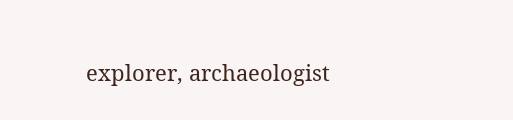explorer, archaeologist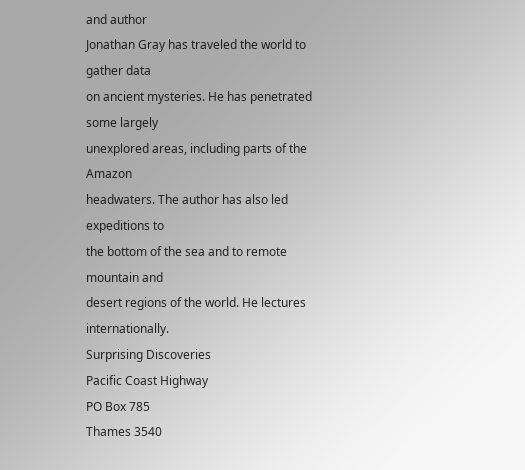and author
Jonathan Gray has traveled the world to gather data
on ancient mysteries. He has penetrated some largely
unexplored areas, including parts of the Amazon
headwaters. The author has also led expeditions to
the bottom of the sea and to remote mountain and
desert regions of the world. He lectures internationally.
Surprising Discoveries
Pacific Coast Highway
PO Box 785
Thames 3540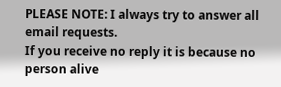PLEASE NOTE: I always try to answer all email requests.
If you receive no reply it is because no person alive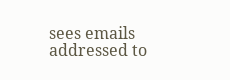sees emails addressed to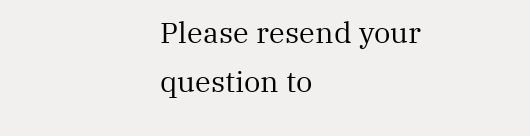Please resend your question to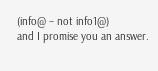(info@ – not info1@)
and I promise you an answer.